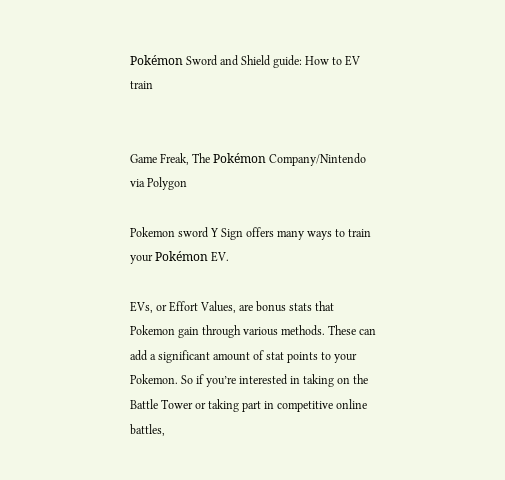Pokémon Sword and Shield guide: How to EV train


Game Freak, The Pokémon Company/Nintendo via Polygon

Pokemon sword Y Sign offers many ways to train your Pokémon EV.

EVs, or Effort Values, are bonus stats that Pokemon gain through various methods. These can add a significant amount of stat points to your Pokemon. So if you’re interested in taking on the Battle Tower or taking part in competitive online battles,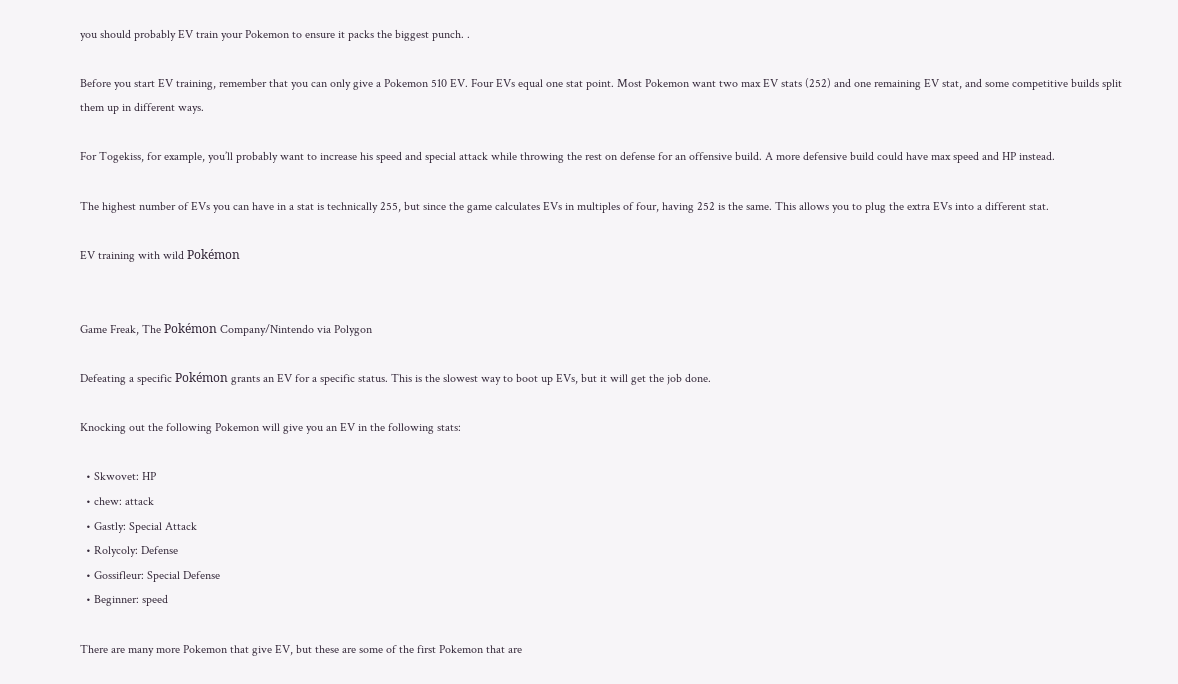you should probably EV train your Pokemon to ensure it packs the biggest punch. .

Before you start EV training, remember that you can only give a Pokemon 510 EV. Four EVs equal one stat point. Most Pokemon want two max EV stats (252) and one remaining EV stat, and some competitive builds split them up in different ways.

For Togekiss, for example, you’ll probably want to increase his speed and special attack while throwing the rest on defense for an offensive build. A more defensive build could have max speed and HP instead.

The highest number of EVs you can have in a stat is technically 255, but since the game calculates EVs in multiples of four, having 252 is the same. This allows you to plug the extra EVs into a different stat.

EV training with wild Pokémon


Game Freak, The Pokémon Company/Nintendo via Polygon

Defeating a specific Pokémon grants an EV for a specific status. This is the slowest way to boot up EVs, but it will get the job done.

Knocking out the following Pokemon will give you an EV in the following stats:

  • Skwovet: HP
  • chew: attack
  • Gastly: Special Attack
  • Rolycoly: Defense
  • Gossifleur: Special Defense
  • Beginner: speed

There are many more Pokemon that give EV, but these are some of the first Pokemon that are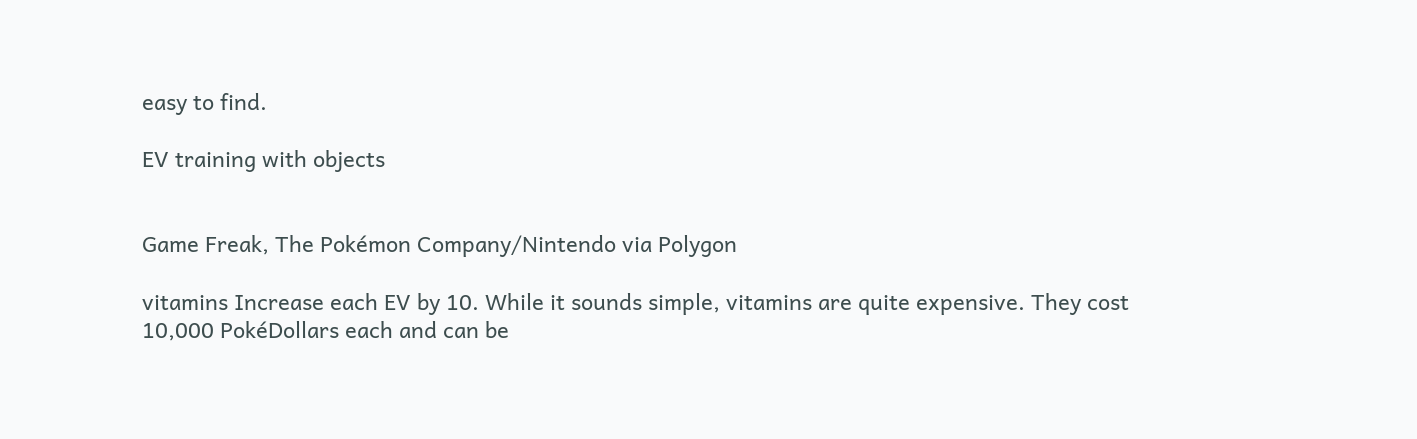easy to find.

EV training with objects


Game Freak, The Pokémon Company/Nintendo via Polygon

vitamins Increase each EV by 10. While it sounds simple, vitamins are quite expensive. They cost 10,000 PokéDollars each and can be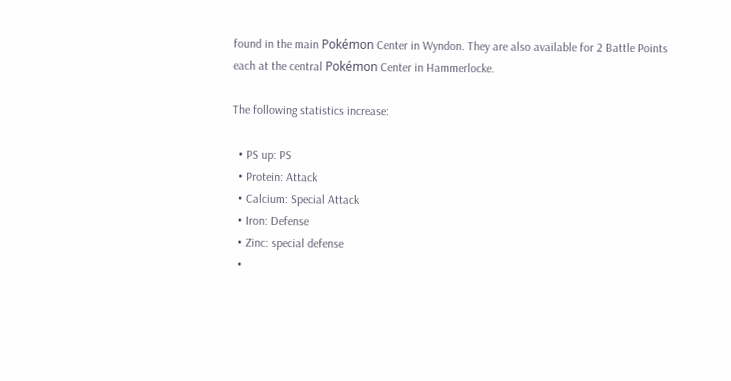found in the main Pokémon Center in Wyndon. They are also available for 2 Battle Points each at the central Pokémon Center in Hammerlocke.

The following statistics increase:

  • PS up: PS
  • Protein: Attack
  • Calcium: Special Attack
  • Iron: Defense
  • Zinc: special defense
  •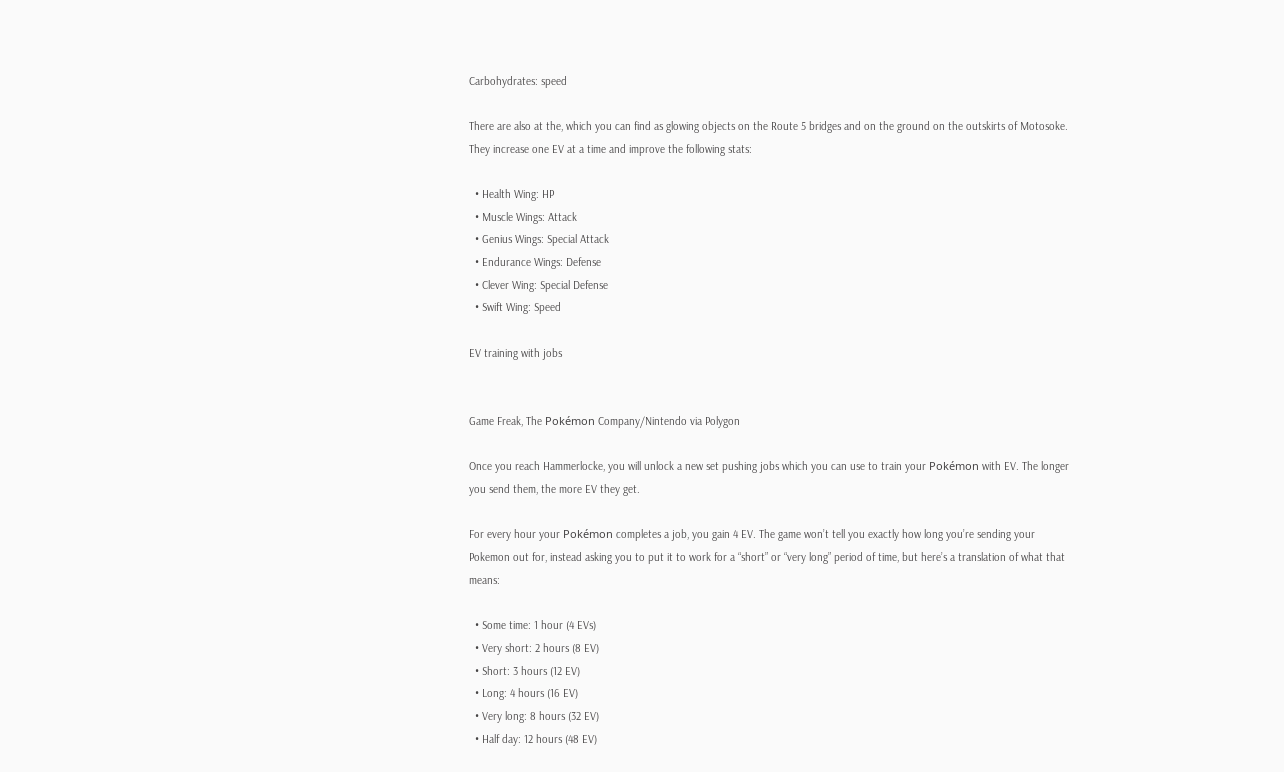Carbohydrates: speed

There are also at the, which you can find as glowing objects on the Route 5 bridges and on the ground on the outskirts of Motosoke. They increase one EV at a time and improve the following stats:

  • Health Wing: HP
  • Muscle Wings: Attack
  • Genius Wings: Special Attack
  • Endurance Wings: Defense
  • Clever Wing: Special Defense
  • Swift Wing: Speed

EV training with jobs


Game Freak, The Pokémon Company/Nintendo via Polygon

Once you reach Hammerlocke, you will unlock a new set pushing jobs which you can use to train your Pokémon with EV. The longer you send them, the more EV they get.

For every hour your Pokémon completes a job, you gain 4 EV. The game won’t tell you exactly how long you’re sending your Pokemon out for, instead asking you to put it to work for a “short” or “very long” period of time, but here’s a translation of what that means:

  • Some time: 1 hour (4 EVs)
  • Very short: 2 hours (8 EV)
  • Short: 3 hours (12 EV)
  • Long: 4 hours (16 EV)
  • Very long: 8 hours (32 EV)
  • Half day: 12 hours (48 EV)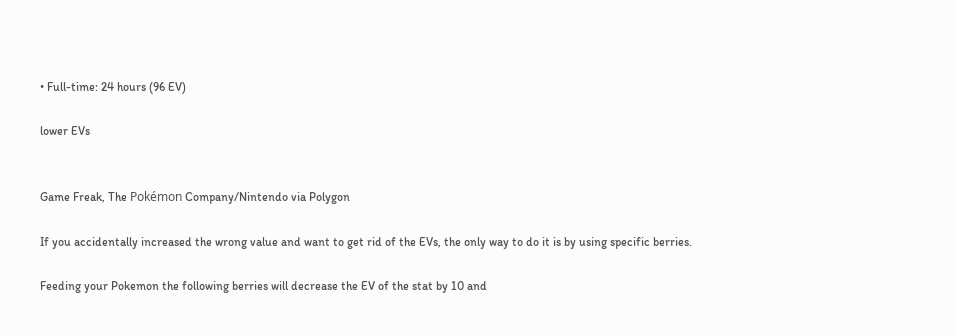• Full-time: 24 hours (96 EV)

lower EVs


Game Freak, The Pokémon Company/Nintendo via Polygon

If you accidentally increased the wrong value and want to get rid of the EVs, the only way to do it is by using specific berries.

Feeding your Pokemon the following berries will decrease the EV of the stat by 10 and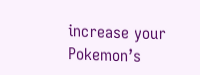increase your Pokemon’s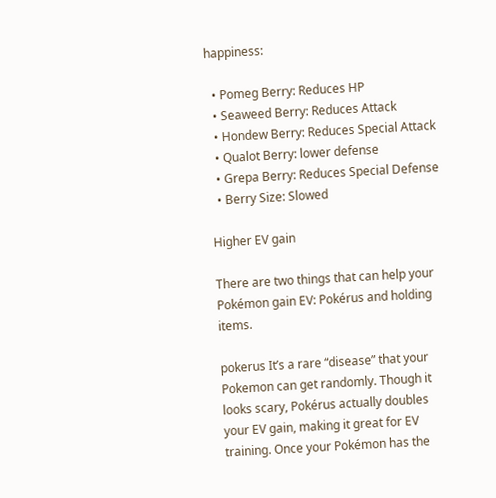happiness:

  • Pomeg Berry: Reduces HP
  • Seaweed Berry: Reduces Attack
  • Hondew Berry: Reduces Special Attack
  • Qualot Berry: lower defense
  • Grepa Berry: Reduces Special Defense
  • Berry Size: Slowed

Higher EV gain

There are two things that can help your Pokémon gain EV: Pokérus and holding items.

pokerus It’s a rare “disease” that your Pokemon can get randomly. Though it looks scary, Pokérus actually doubles your EV gain, making it great for EV training. Once your Pokémon has the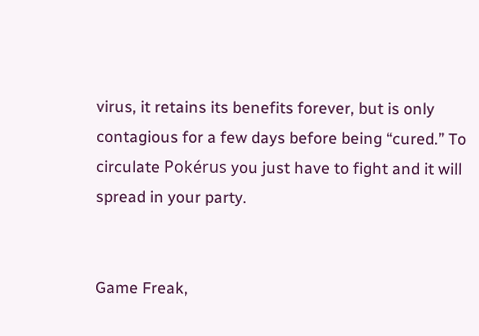virus, it retains its benefits forever, but is only contagious for a few days before being “cured.” To circulate Pokérus you just have to fight and it will spread in your party.


Game Freak,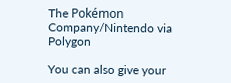The Pokémon Company/Nintendo via Polygon

You can also give your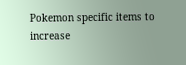Pokemon specific items to increase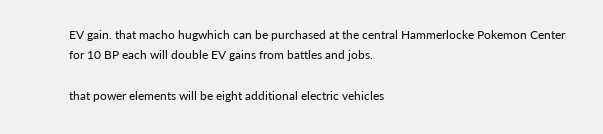EV gain. that macho hugwhich can be purchased at the central Hammerlocke Pokemon Center for 10 BP each will double EV gains from battles and jobs.

that power elements will be eight additional electric vehicles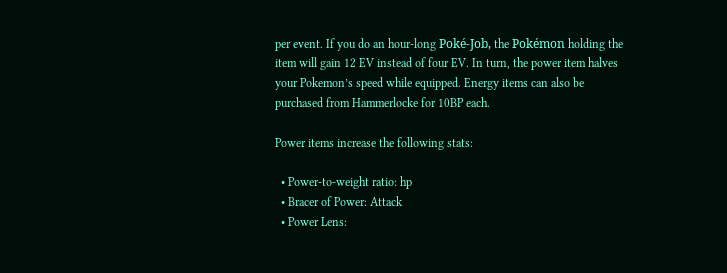per event. If you do an hour-long Poké-Job, the Pokémon holding the item will gain 12 EV instead of four EV. In turn, the power item halves your Pokemon’s speed while equipped. Energy items can also be purchased from Hammerlocke for 10BP each.

Power items increase the following stats:

  • Power-to-weight ratio: hp
  • Bracer of Power: Attack
  • Power Lens: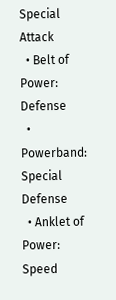Special Attack
  • Belt of Power: Defense
  • Powerband: Special Defense
  • Anklet of Power: Speed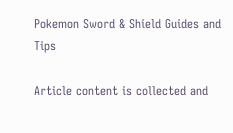Pokemon Sword & Shield Guides and Tips

Article content is collected and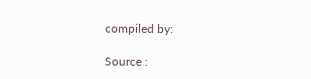compiled by:

Source :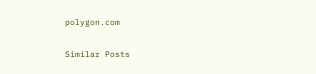polygon.com

Similar Posts